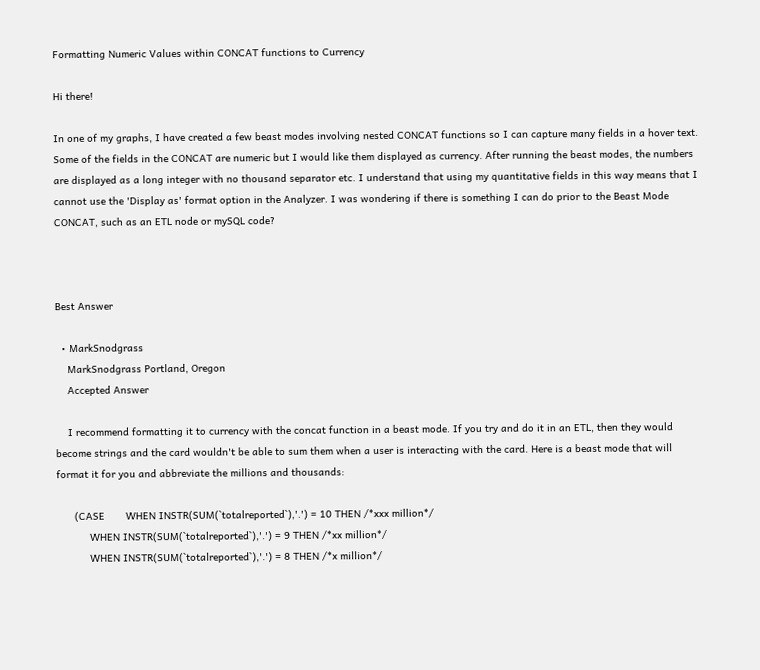Formatting Numeric Values within CONCAT functions to Currency

Hi there!

In one of my graphs, I have created a few beast modes involving nested CONCAT functions so I can capture many fields in a hover text. Some of the fields in the CONCAT are numeric but I would like them displayed as currency. After running the beast modes, the numbers are displayed as a long integer with no thousand separator etc. I understand that using my quantitative fields in this way means that I cannot use the 'Display as' format option in the Analyzer. I was wondering if there is something I can do prior to the Beast Mode CONCAT, such as an ETL node or mySQL code?



Best Answer

  • MarkSnodgrass
    MarkSnodgrass Portland, Oregon
    Accepted Answer

    I recommend formatting it to currency with the concat function in a beast mode. If you try and do it in an ETL, then they would become strings and the card wouldn't be able to sum them when a user is interacting with the card. Here is a beast mode that will format it for you and abbreviate the millions and thousands:

      (CASE       WHEN INSTR(SUM(`totalreported`),'.') = 10 THEN /*xxx million*/
           WHEN INSTR(SUM(`totalreported`),'.') = 9 THEN /*xx million*/
           WHEN INSTR(SUM(`totalreported`),'.') = 8 THEN /*x million*/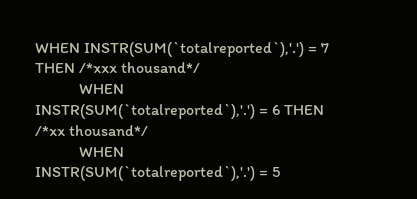WHEN INSTR(SUM(`totalreported`),'.') = 7 THEN /*xxx thousand*/
           WHEN INSTR(SUM(`totalreported`),'.') = 6 THEN /*xx thousand*/
           WHEN INSTR(SUM(`totalreported`),'.') = 5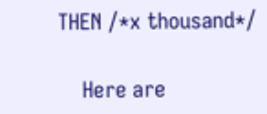THEN /*x thousand*/

    Here are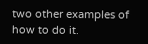two other examples of how to do it.